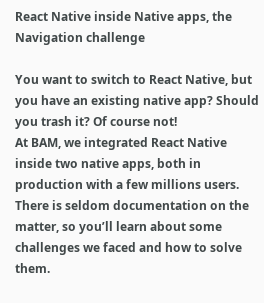React Native inside Native apps, the Navigation challenge

You want to switch to React Native, but you have an existing native app? Should you trash it? Of course not!
At BAM, we integrated React Native inside two native apps, both in production with a few millions users. There is seldom documentation on the matter, so you’ll learn about some challenges we faced and how to solve them.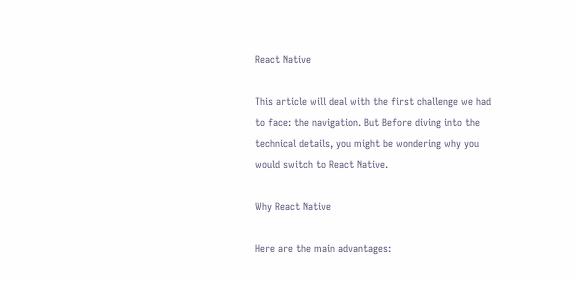React Native

This article will deal with the first challenge we had to face: the navigation. But Before diving into the technical details, you might be wondering why you would switch to React Native.

Why React Native

Here are the main advantages: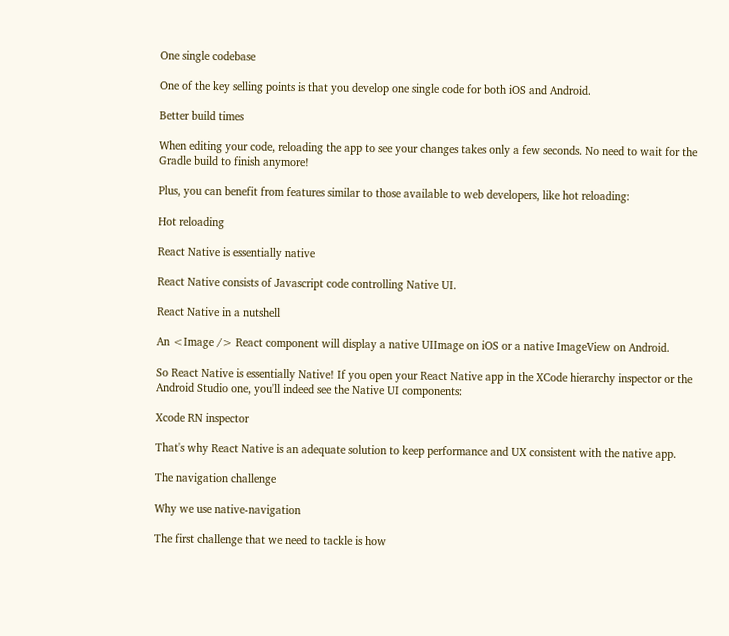One single codebase

One of the key selling points is that you develop one single code for both iOS and Android.

Better build times

When editing your code, reloading the app to see your changes takes only a few seconds. No need to wait for the Gradle build to finish anymore!

Plus, you can benefit from features similar to those available to web developers, like hot reloading:

Hot reloading

React Native is essentially native

React Native consists of Javascript code controlling Native UI.

React Native in a nutshell

An <Image /> React component will display a native UIImage on iOS or a native ImageView on Android.

So React Native is essentially Native! If you open your React Native app in the XCode hierarchy inspector or the Android Studio one, you'll indeed see the Native UI components:

Xcode RN inspector

That's why React Native is an adequate solution to keep performance and UX consistent with the native app.

The navigation challenge

Why we use native-navigation

The first challenge that we need to tackle is how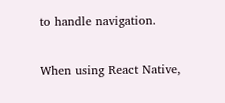to handle navigation.

When using React Native,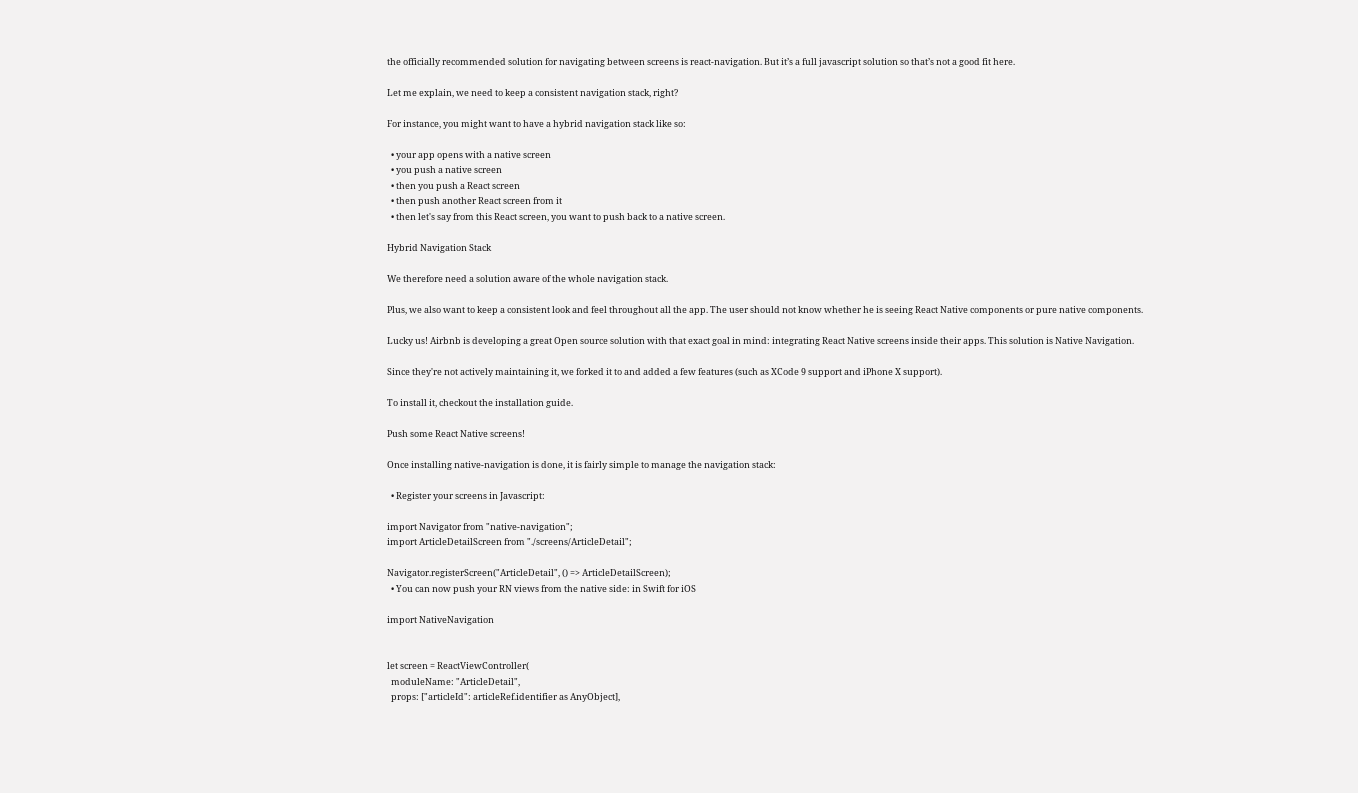the officially recommended solution for navigating between screens is react-navigation. But it’s a full javascript solution so that’s not a good fit here.

Let me explain, we need to keep a consistent navigation stack, right?

For instance, you might want to have a hybrid navigation stack like so:

  • your app opens with a native screen
  • you push a native screen
  • then you push a React screen
  • then push another React screen from it
  • then let's say from this React screen, you want to push back to a native screen.

Hybrid Navigation Stack

We therefore need a solution aware of the whole navigation stack.

Plus, we also want to keep a consistent look and feel throughout all the app. The user should not know whether he is seeing React Native components or pure native components.

Lucky us! Airbnb is developing a great Open source solution with that exact goal in mind: integrating React Native screens inside their apps. This solution is Native Navigation.

Since they're not actively maintaining it, we forked it to and added a few features (such as XCode 9 support and iPhone X support).

To install it, checkout the installation guide.

Push some React Native screens!

Once installing native-navigation is done, it is fairly simple to manage the navigation stack:

  • Register your screens in Javascript:

import Navigator from "native-navigation";
import ArticleDetailScreen from "./screens/ArticleDetail";

Navigator.registerScreen("ArticleDetail", () => ArticleDetailScreen);
  • You can now push your RN views from the native side: in Swift for iOS

import NativeNavigation


let screen = ReactViewController(
  moduleName: "ArticleDetail",
  props: ["articleId": articleRef.identifier as AnyObject],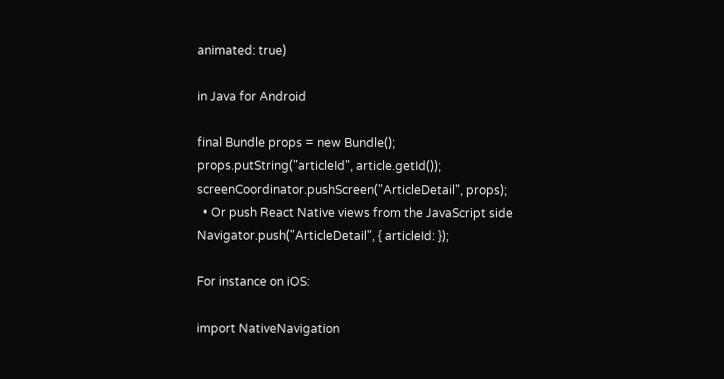animated: true)

in Java for Android

final Bundle props = new Bundle();
props.putString("articleId", article.getId());
screenCoordinator.pushScreen("ArticleDetail", props);
  • Or push React Native views from the JavaScript side
Navigator.push("ArticleDetail", { articleId: });

For instance on iOS:

import NativeNavigation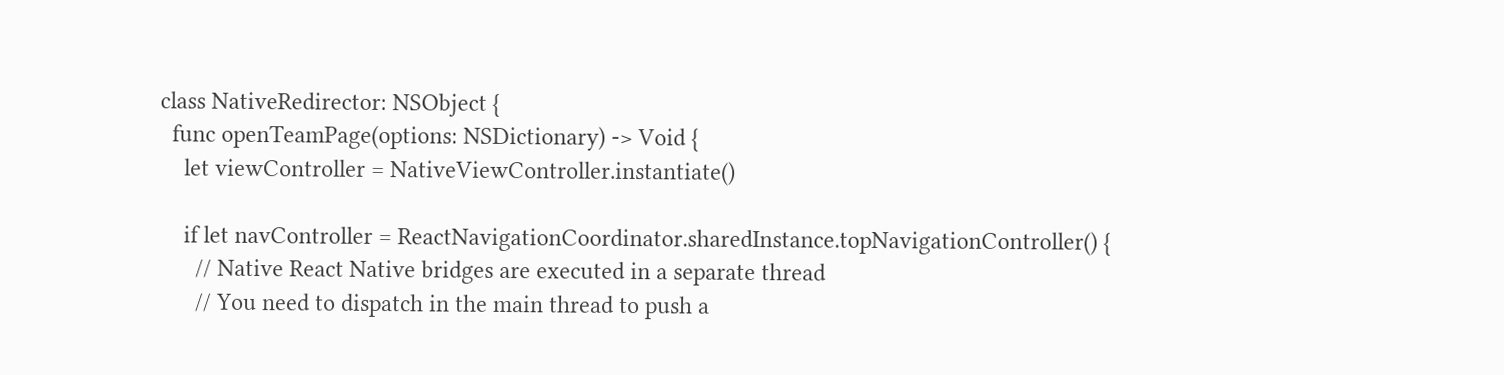class NativeRedirector: NSObject {
  func openTeamPage(options: NSDictionary) -> Void {
    let viewController = NativeViewController.instantiate()

    if let navController = ReactNavigationCoordinator.sharedInstance.topNavigationController() {
      // Native React Native bridges are executed in a separate thread
      // You need to dispatch in the main thread to push a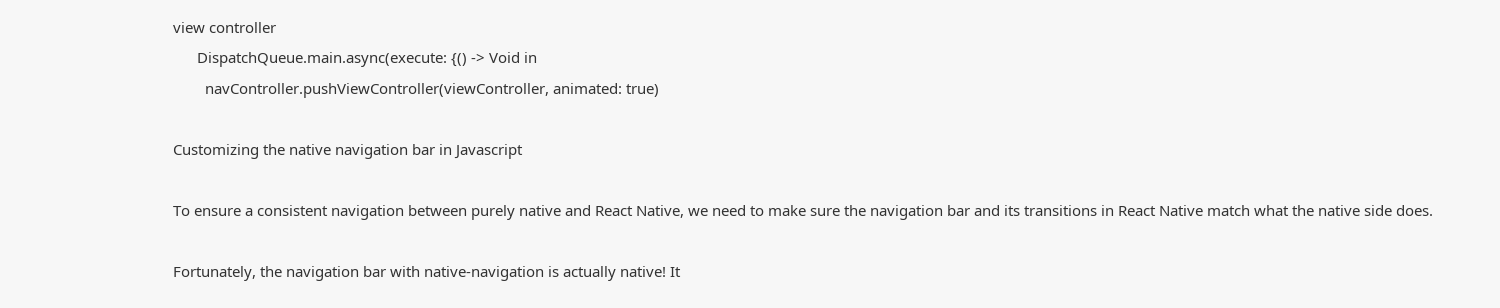view controller
      DispatchQueue.main.async(execute: {() -> Void in
        navController.pushViewController(viewController, animated: true)

Customizing the native navigation bar in Javascript

To ensure a consistent navigation between purely native and React Native, we need to make sure the navigation bar and its transitions in React Native match what the native side does.

Fortunately, the navigation bar with native-navigation is actually native! It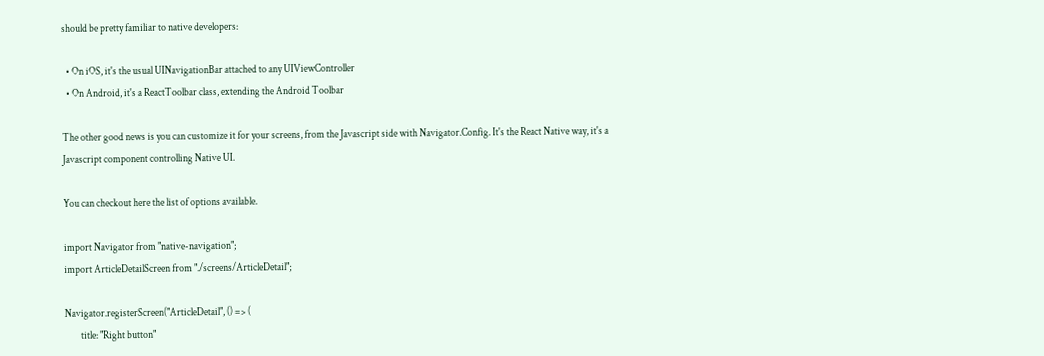should be pretty familiar to native developers:

  • On iOS, it's the usual UINavigationBar attached to any UIViewController
  • On Android, it's a ReactToolbar class, extending the Android Toolbar

The other good news is you can customize it for your screens, from the Javascript side with Navigator.Config. It's the React Native way, it's a Javascript component controlling Native UI.

You can checkout here the list of options available.

import Navigator from "native-navigation";
import ArticleDetailScreen from "./screens/ArticleDetail";

Navigator.registerScreen("ArticleDetail", () => (
        title: "Right button"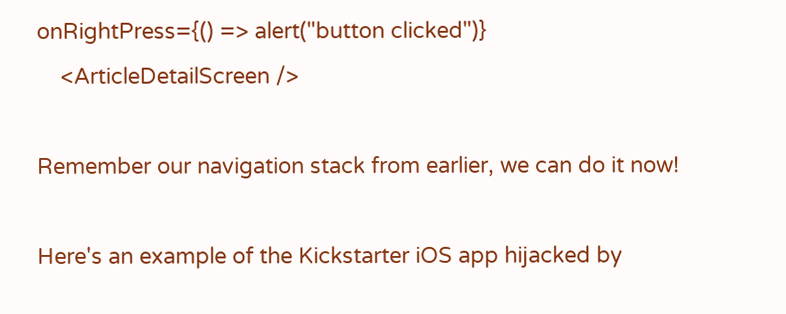onRightPress={() => alert("button clicked")}
    <ArticleDetailScreen />

Remember our navigation stack from earlier, we can do it now!

Here's an example of the Kickstarter iOS app hijacked by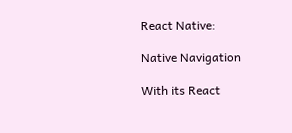React Native:

Native Navigation

With its React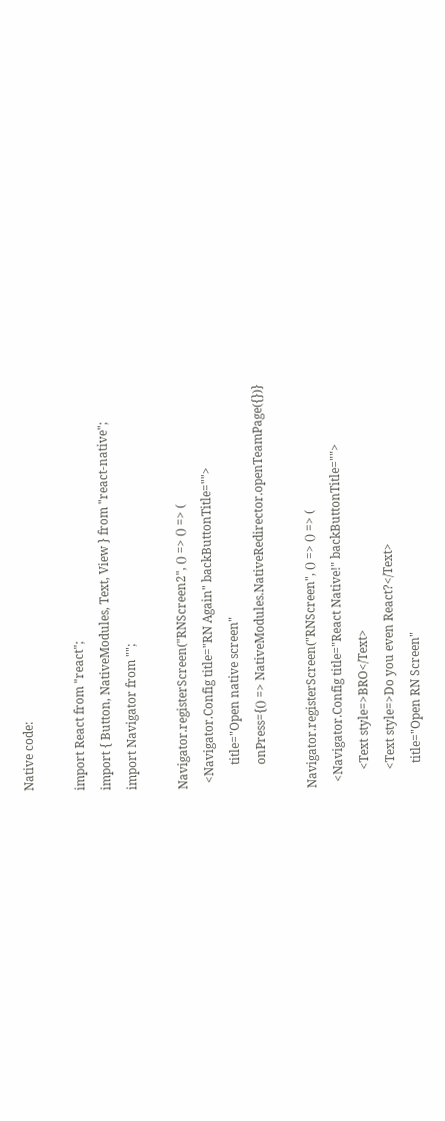Native code:

import React from "react";
import { Button, NativeModules, Text, View } from "react-native";
import Navigator from "";

Navigator.registerScreen("RNScreen2", () => () => (
  <Navigator.Config title="RN Again" backButtonTitle="">
        title="Open native screen"
        onPress={() => NativeModules.NativeRedirector.openTeamPage({})}

Navigator.registerScreen("RNScreen", () => () => (
  <Navigator.Config title="React Native!" backButtonTitle="">
      <Text style=>BRO</Text>
      <Text style=>Do you even React?</Text>
        title="Open RN Screen"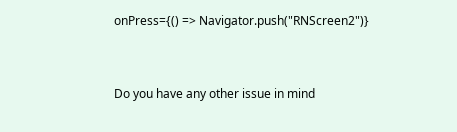onPress={() => Navigator.push("RNScreen2")}


Do you have any other issue in mind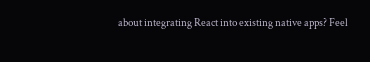about integrating React into existing native apps? Feel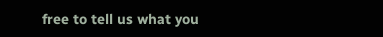free to tell us what you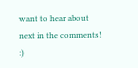want to hear about next in the comments! :)